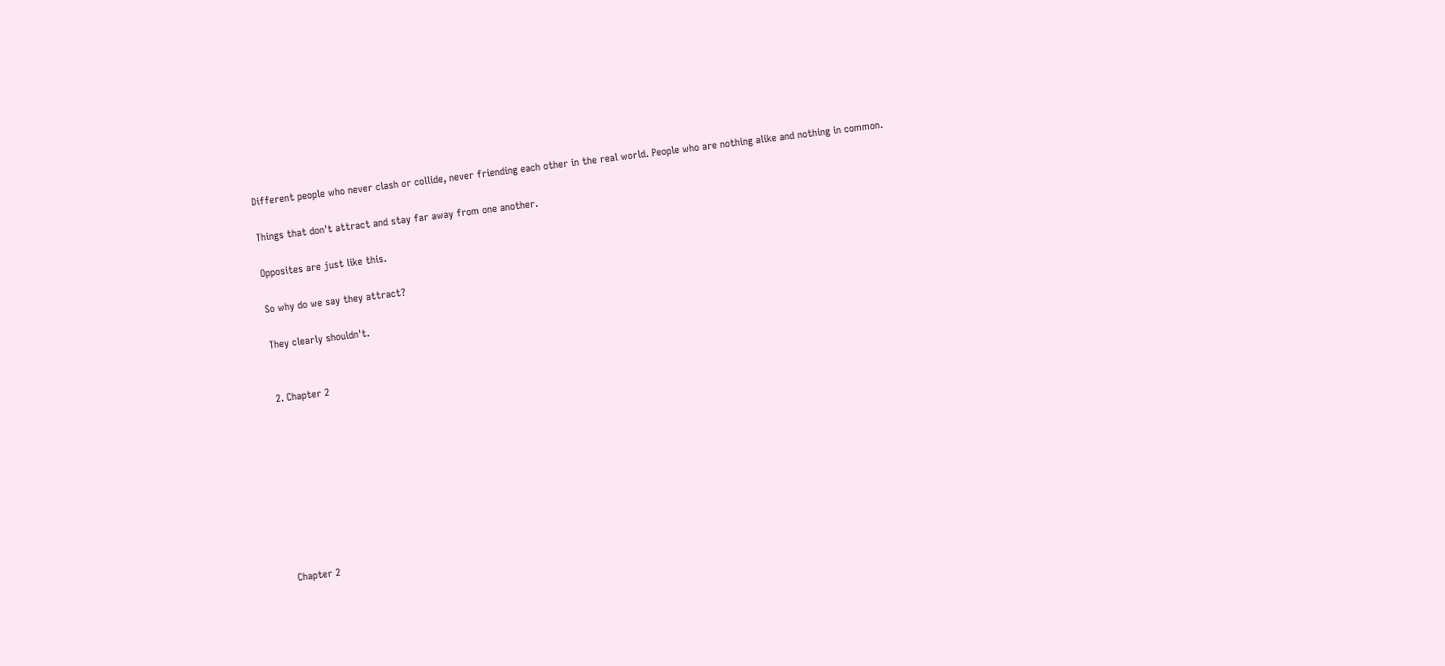Different people who never clash or collide, never friending each other in the real world. People who are nothing alike and nothing in common.

Things that don't attract and stay far away from one another.

Opposites are just like this.

So why do we say they attract?

They clearly shouldn't.


2. Chapter 2









Chapter 2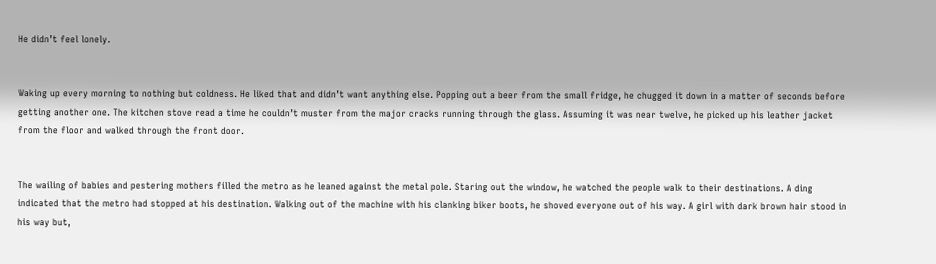He didn’t feel lonely.


Waking up every morning to nothing but coldness. He liked that and didn’t want anything else. Popping out a beer from the small fridge, he chugged it down in a matter of seconds before getting another one. The kitchen stove read a time he couldn’t muster from the major cracks running through the glass. Assuming it was near twelve, he picked up his leather jacket from the floor and walked through the front door.


The wailing of babies and pestering mothers filled the metro as he leaned against the metal pole. Staring out the window, he watched the people walk to their destinations. A ding indicated that the metro had stopped at his destination. Walking out of the machine with his clanking biker boots, he shoved everyone out of his way. A girl with dark brown hair stood in his way but,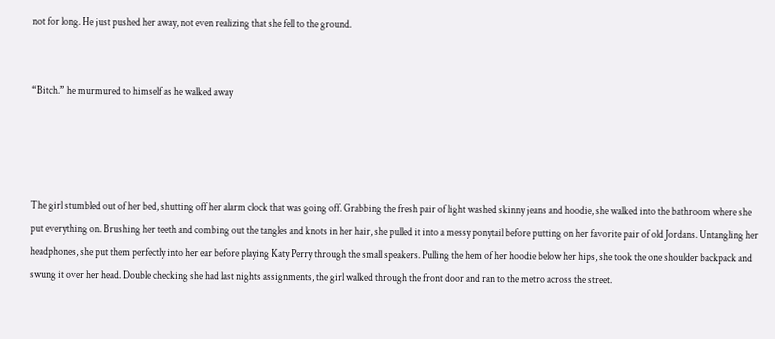not for long. He just pushed her away, not even realizing that she fell to the ground.


“Bitch.” he murmured to himself as he walked away




The girl stumbled out of her bed, shutting off her alarm clock that was going off. Grabbing the fresh pair of light washed skinny jeans and hoodie, she walked into the bathroom where she put everything on. Brushing her teeth and combing out the tangles and knots in her hair, she pulled it into a messy ponytail before putting on her favorite pair of old Jordans. Untangling her headphones, she put them perfectly into her ear before playing Katy Perry through the small speakers. Pulling the hem of her hoodie below her hips, she took the one shoulder backpack and swung it over her head. Double checking she had last nights assignments, the girl walked through the front door and ran to the metro across the street.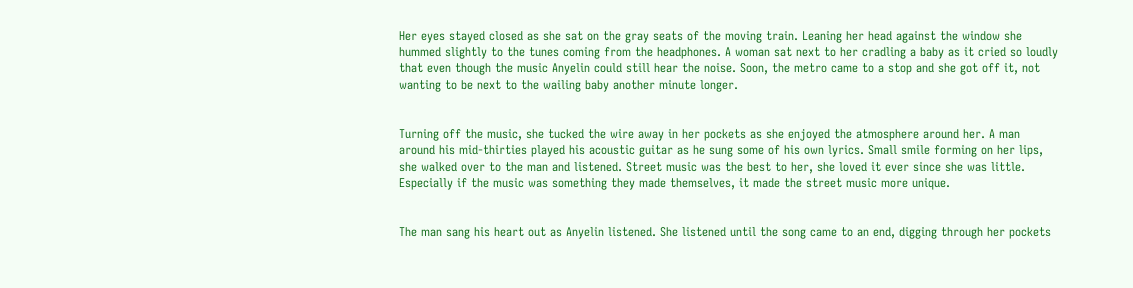Her eyes stayed closed as she sat on the gray seats of the moving train. Leaning her head against the window she hummed slightly to the tunes coming from the headphones. A woman sat next to her cradling a baby as it cried so loudly that even though the music Anyelin could still hear the noise. Soon, the metro came to a stop and she got off it, not wanting to be next to the wailing baby another minute longer.


Turning off the music, she tucked the wire away in her pockets as she enjoyed the atmosphere around her. A man around his mid-thirties played his acoustic guitar as he sung some of his own lyrics. Small smile forming on her lips, she walked over to the man and listened. Street music was the best to her, she loved it ever since she was little. Especially if the music was something they made themselves, it made the street music more unique.


The man sang his heart out as Anyelin listened. She listened until the song came to an end, digging through her pockets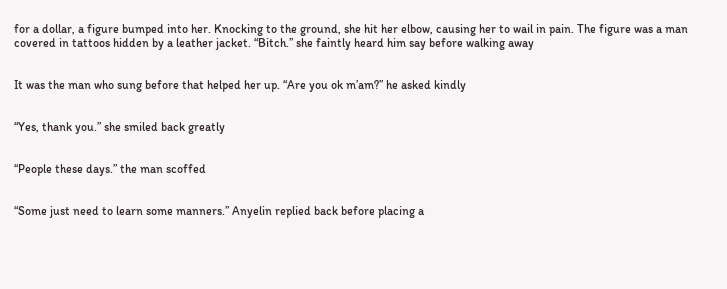for a dollar, a figure bumped into her. Knocking to the ground, she hit her elbow, causing her to wail in pain. The figure was a man covered in tattoos hidden by a leather jacket. “Bitch.” she faintly heard him say before walking away


It was the man who sung before that helped her up. “Are you ok m’am?” he asked kindly


“Yes, thank you.” she smiled back greatly


“People these days.” the man scoffed


“Some just need to learn some manners.” Anyelin replied back before placing a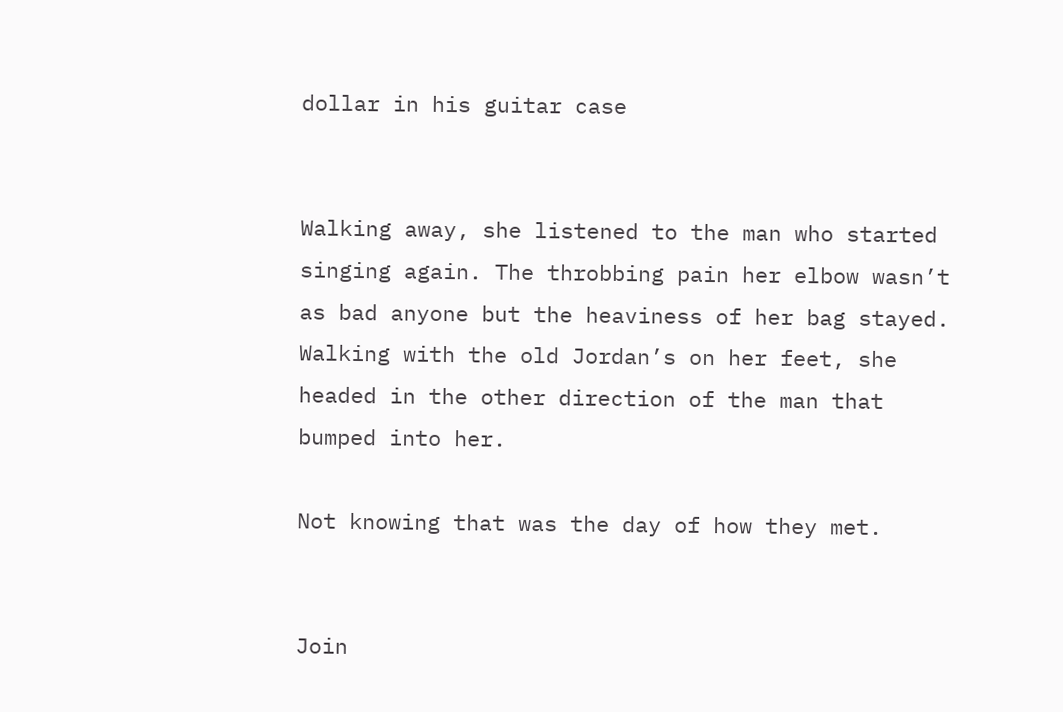dollar in his guitar case


Walking away, she listened to the man who started singing again. The throbbing pain her elbow wasn’t as bad anyone but the heaviness of her bag stayed. Walking with the old Jordan’s on her feet, she headed in the other direction of the man that bumped into her.

Not knowing that was the day of how they met.


Join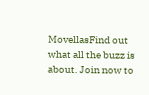MovellasFind out what all the buzz is about. Join now to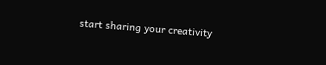start sharing your creativity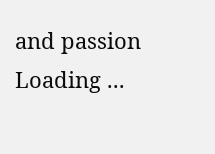and passion
Loading ...